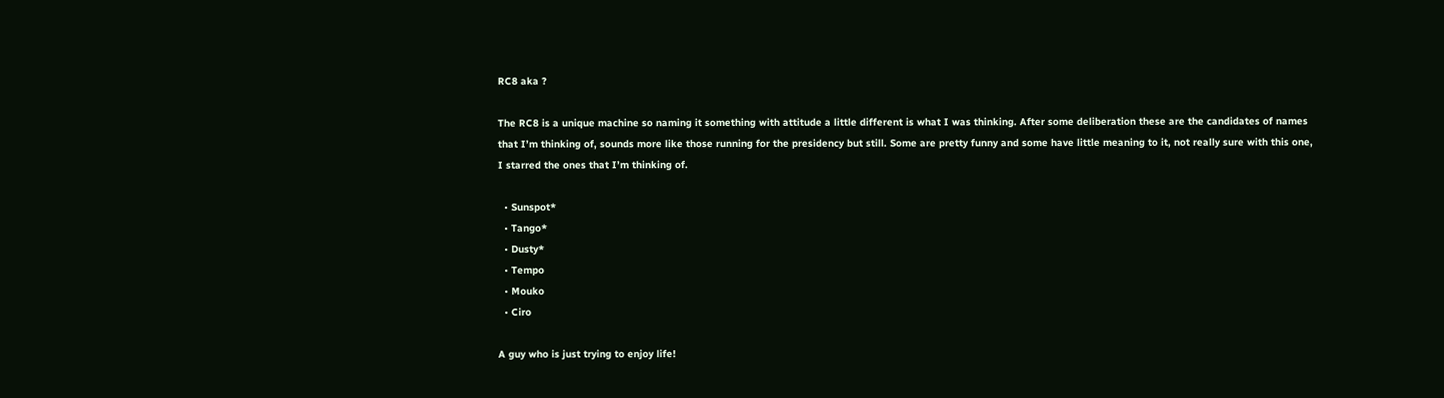RC8 aka ?

The RC8 is a unique machine so naming it something with attitude a little different is what I was thinking. After some deliberation these are the candidates of names that I’m thinking of, sounds more like those running for the presidency but still. Some are pretty funny and some have little meaning to it, not really sure with this one, I starred the ones that I’m thinking of.

  • Sunspot*
  • Tango*
  • Dusty*
  • Tempo
  • Mouko
  • Ciro

A guy who is just trying to enjoy life!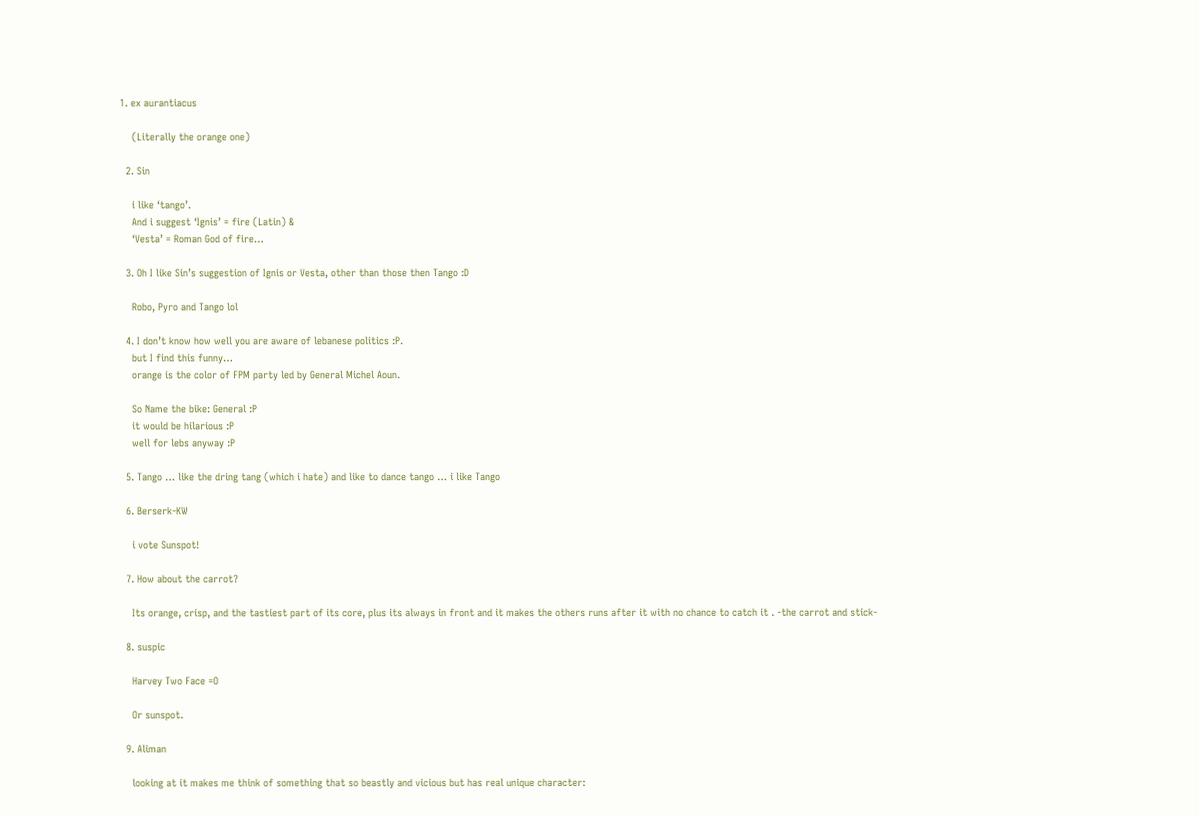1. ex aurantiacus

    (Literally the orange one)

  2. Sin

    i like ‘tango’.
    And i suggest ‘Ignis’ = fire (Latin) &
    ‘Vesta’ = Roman God of fire…

  3. Oh I like Sin’s suggestion of Ignis or Vesta, other than those then Tango :D

    Robo, Pyro and Tango lol

  4. I don’t know how well you are aware of lebanese politics :P.
    but I find this funny…
    orange is the color of FPM party led by General Michel Aoun.

    So Name the bike: General :P
    it would be hilarious :P
    well for lebs anyway :P

  5. Tango … like the dring tang (which i hate) and like to dance tango … i like Tango

  6. Berserk-KW

    i vote Sunspot!

  7. How about the carrot?

    Its orange, crisp, and the tastiest part of its core, plus its always in front and it makes the others runs after it with no chance to catch it . -the carrot and stick-

  8. suspic

    Harvey Two Face =O

    Or sunspot.

  9. Aliman

    looking at it makes me think of something that so beastly and vicious but has real unique character: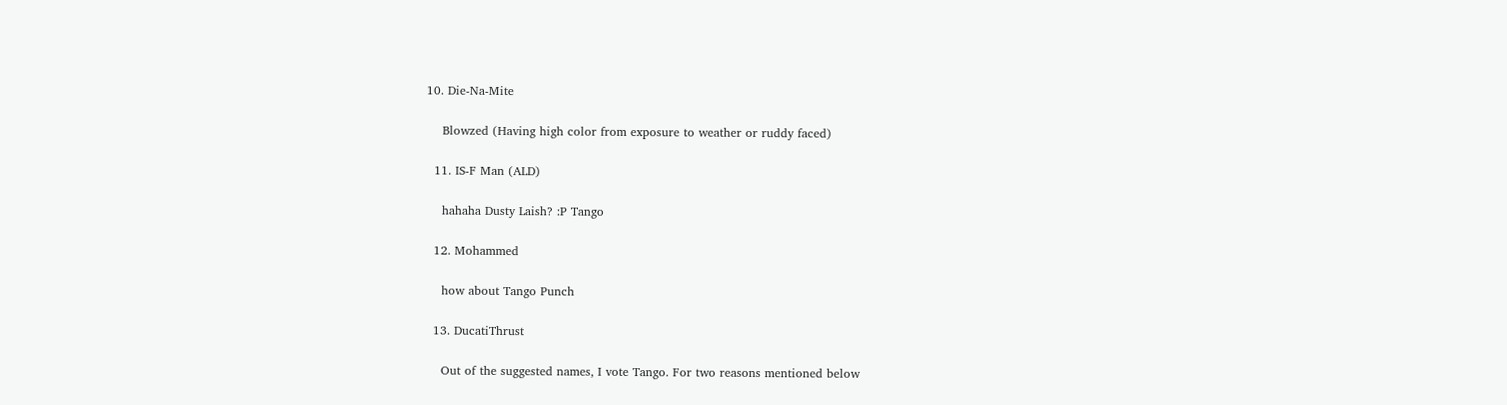10. Die-Na-Mite

    Blowzed (Having high color from exposure to weather or ruddy faced)

  11. IS-F Man (ALD)

    hahaha Dusty Laish? :P Tango

  12. Mohammed

    how about Tango Punch

  13. DucatiThrust

    Out of the suggested names, I vote Tango. For two reasons mentioned below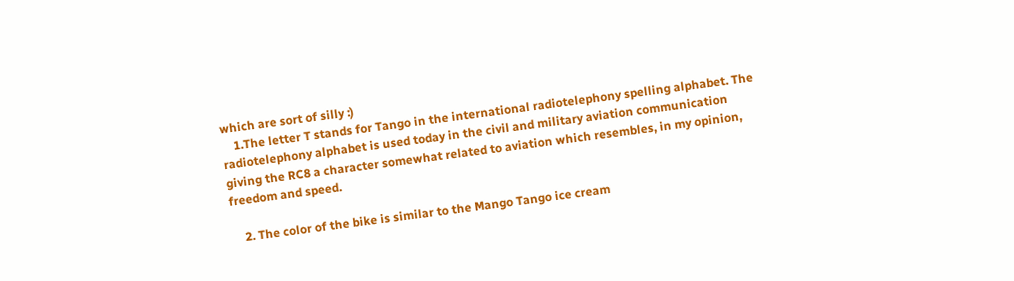which are sort of silly :)
    1.The letter T stands for Tango in the international radiotelephony spelling alphabet. The radiotelephony alphabet is used today in the civil and military aviation communication giving the RC8 a character somewhat related to aviation which resembles, in my opinion, freedom and speed.

    2. The color of the bike is similar to the Mango Tango ice cream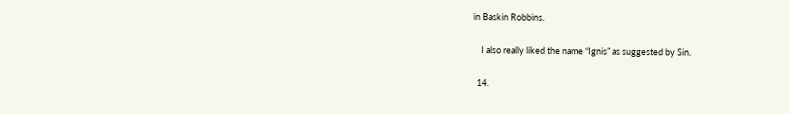in Baskin Robbins.

    I also really liked the name “Ignis” as suggested by Sin.

  14.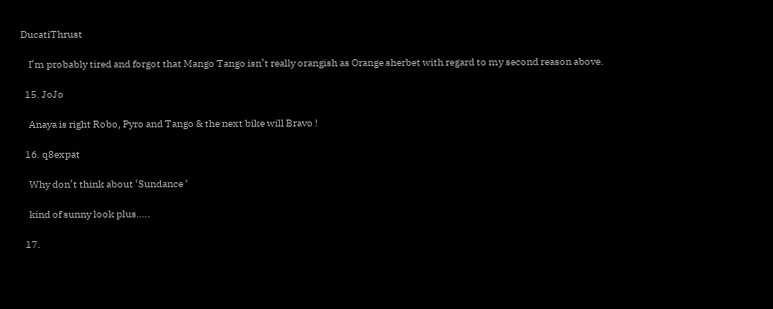DucatiThrust

    I’m probably tired and forgot that Mango Tango isn’t really orangish as Orange sherbet with regard to my second reason above.

  15. JoJo

    Anaya is right Robo, Pyro and Tango & the next bike will Bravo !

  16. q8expat

    Why don’t think about ‘Sundance ‘

    kind of sunny look plus…..

  17.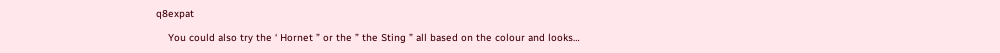q8expat

    You could also try the ‘ Hornet ” or the ” the Sting ” all based on the colour and looks…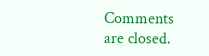Comments are closed.